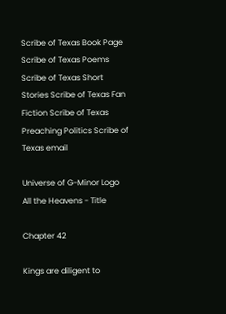Scribe of Texas Book Page Scribe of Texas Poems Scribe of Texas Short Stories Scribe of Texas Fan Fiction Scribe of Texas Preaching Politics Scribe of Texas email

Universe of G-Minor Logo
All the Heavens - Title

Chapter 42

Kings are diligent to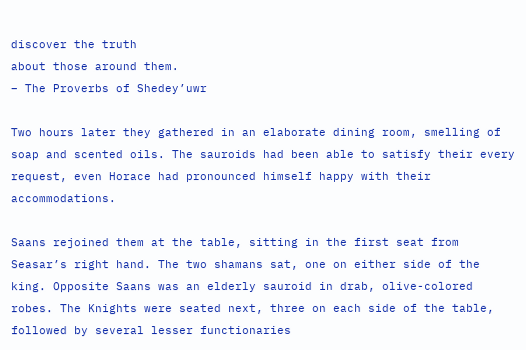discover the truth
about those around them.
– The Proverbs of Shedey’uwr

Two hours later they gathered in an elaborate dining room, smelling of soap and scented oils. The sauroids had been able to satisfy their every request, even Horace had pronounced himself happy with their accommodations.

Saans rejoined them at the table, sitting in the first seat from Seasar’s right hand. The two shamans sat, one on either side of the king. Opposite Saans was an elderly sauroid in drab, olive-colored robes. The Knights were seated next, three on each side of the table, followed by several lesser functionaries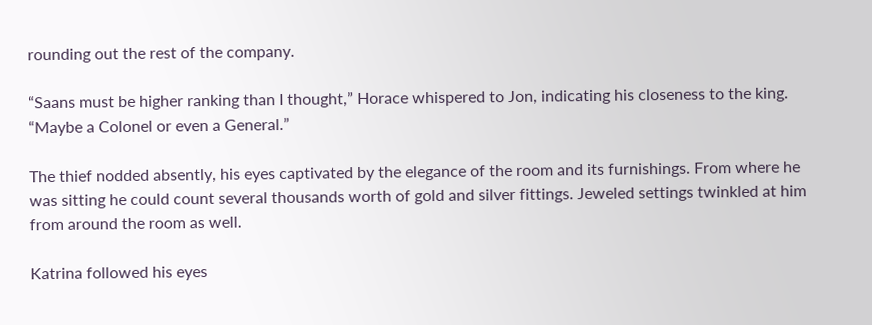rounding out the rest of the company.

“Saans must be higher ranking than I thought,” Horace whispered to Jon, indicating his closeness to the king. “Maybe a Colonel or even a General.”

The thief nodded absently, his eyes captivated by the elegance of the room and its furnishings. From where he was sitting he could count several thousands worth of gold and silver fittings. Jeweled settings twinkled at him from around the room as well.

Katrina followed his eyes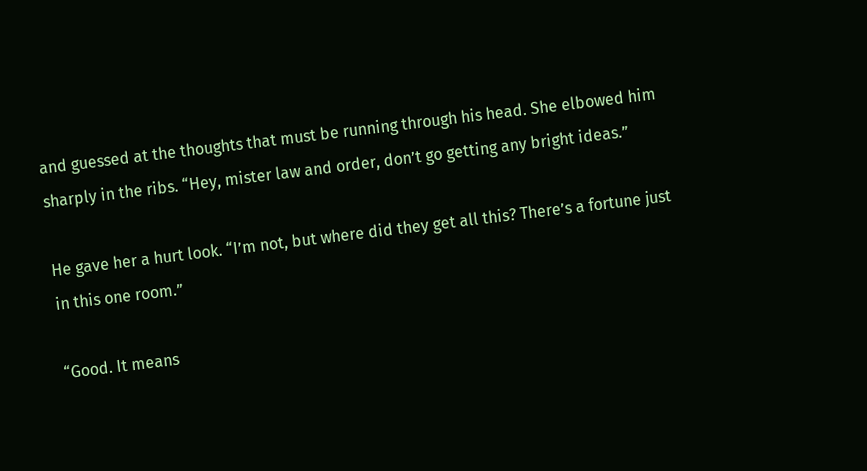and guessed at the thoughts that must be running through his head. She elbowed him sharply in the ribs. “Hey, mister law and order, don’t go getting any bright ideas.”

He gave her a hurt look. “I’m not, but where did they get all this? There’s a fortune just in this one room.”

“Good. It means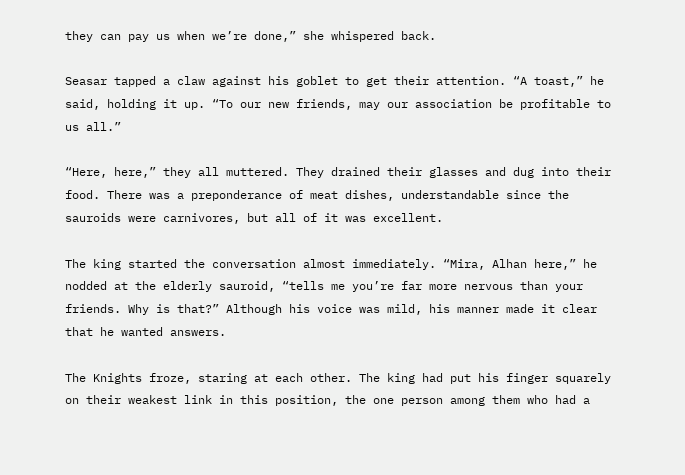they can pay us when we’re done,” she whispered back.

Seasar tapped a claw against his goblet to get their attention. “A toast,” he said, holding it up. “To our new friends, may our association be profitable to us all.”

“Here, here,” they all muttered. They drained their glasses and dug into their food. There was a preponderance of meat dishes, understandable since the sauroids were carnivores, but all of it was excellent.

The king started the conversation almost immediately. “Mira, Alhan here,” he nodded at the elderly sauroid, “tells me you’re far more nervous than your friends. Why is that?” Although his voice was mild, his manner made it clear that he wanted answers.

The Knights froze, staring at each other. The king had put his finger squarely on their weakest link in this position, the one person among them who had a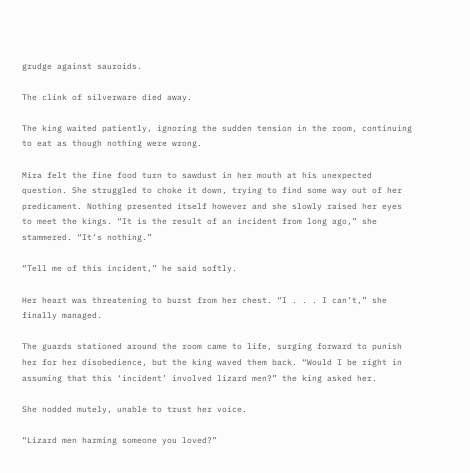grudge against sauroids.

The clink of silverware died away.

The king waited patiently, ignoring the sudden tension in the room, continuing to eat as though nothing were wrong.

Mira felt the fine food turn to sawdust in her mouth at his unexpected question. She struggled to choke it down, trying to find some way out of her predicament. Nothing presented itself however and she slowly raised her eyes to meet the kings. “It is the result of an incident from long ago,” she stammered. “It’s nothing.”

“Tell me of this incident,” he said softly.

Her heart was threatening to burst from her chest. “I . . . I can’t,” she finally managed.

The guards stationed around the room came to life, surging forward to punish her for her disobedience, but the king waved them back. “Would I be right in assuming that this ‘incident’ involved lizard men?” the king asked her.

She nodded mutely, unable to trust her voice.

“Lizard men harming someone you loved?”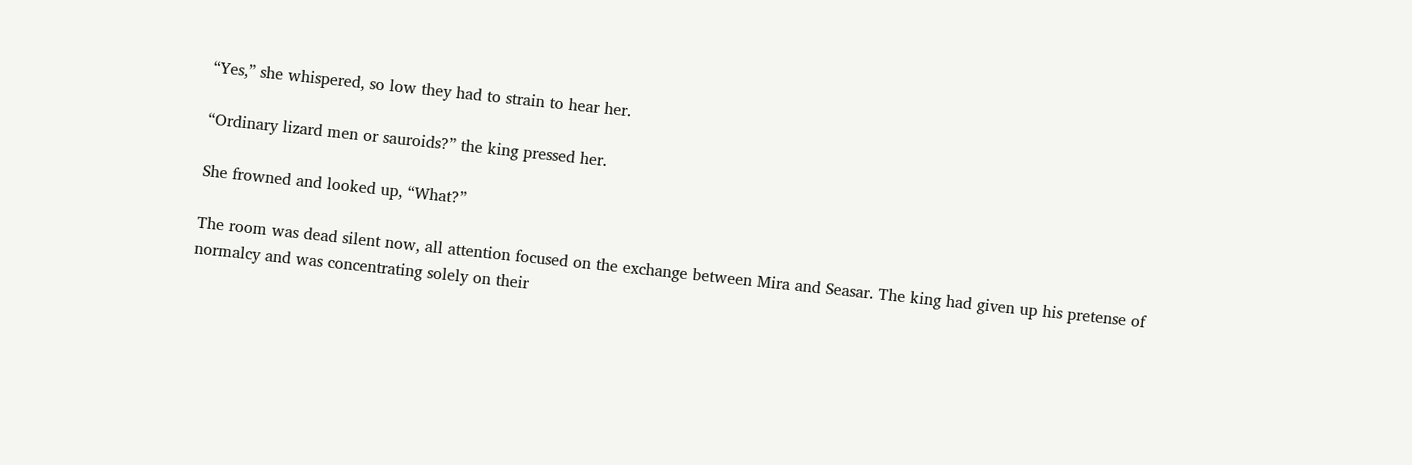“Yes,” she whispered, so low they had to strain to hear her.

“Ordinary lizard men or sauroids?” the king pressed her.

She frowned and looked up, “What?”

The room was dead silent now, all attention focused on the exchange between Mira and Seasar. The king had given up his pretense of normalcy and was concentrating solely on their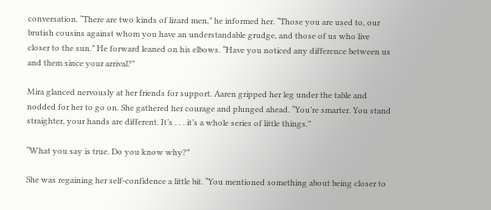conversation. “There are two kinds of lizard men,” he informed her. “Those you are used to, our brutish cousins against whom you have an understandable grudge, and those of us who live closer to the sun.” He forward leaned on his elbows. “Have you noticed any difference between us and them since your arrival?”

Mira glanced nervously at her friends for support. Aaren gripped her leg under the table and nodded for her to go on. She gathered her courage and plunged ahead. “You’re smarter. You stand straighter, your hands are different. It’s . . . it’s a whole series of little things.”

“What you say is true. Do you know why?”

She was regaining her self-confidence a little bit. “You mentioned something about being closer to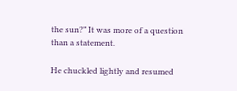the sun?” It was more of a question than a statement.

He chuckled lightly and resumed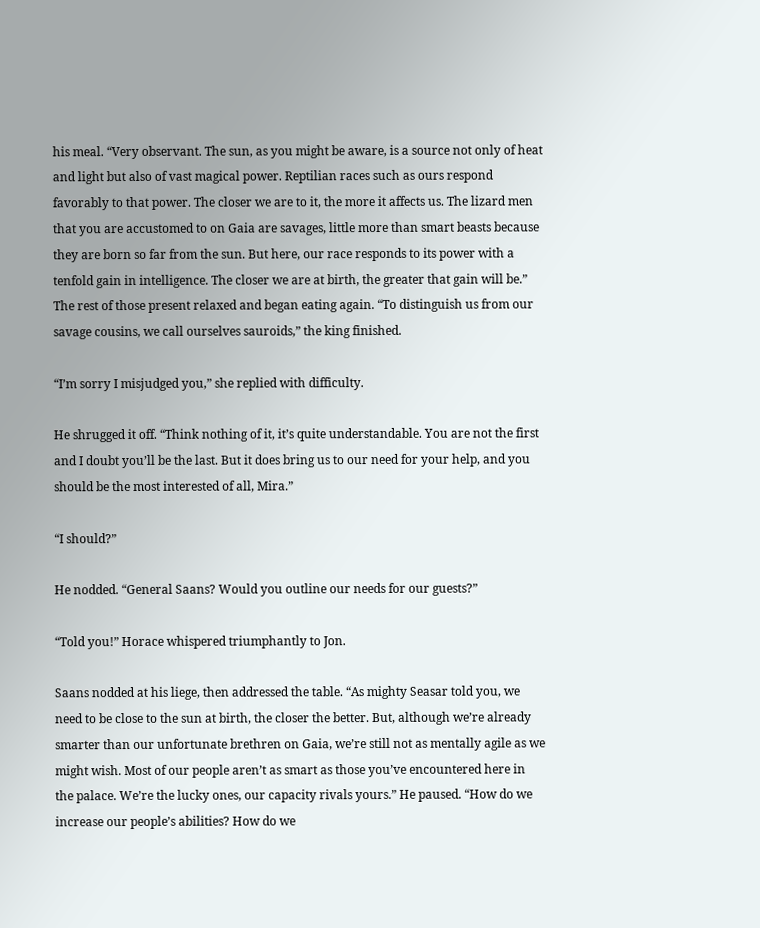his meal. “Very observant. The sun, as you might be aware, is a source not only of heat and light but also of vast magical power. Reptilian races such as ours respond favorably to that power. The closer we are to it, the more it affects us. The lizard men that you are accustomed to on Gaia are savages, little more than smart beasts because they are born so far from the sun. But here, our race responds to its power with a tenfold gain in intelligence. The closer we are at birth, the greater that gain will be.” The rest of those present relaxed and began eating again. “To distinguish us from our savage cousins, we call ourselves sauroids,” the king finished.

“I’m sorry I misjudged you,” she replied with difficulty.

He shrugged it off. “Think nothing of it, it’s quite understandable. You are not the first and I doubt you’ll be the last. But it does bring us to our need for your help, and you should be the most interested of all, Mira.”

“I should?”

He nodded. “General Saans? Would you outline our needs for our guests?”

“Told you!” Horace whispered triumphantly to Jon.

Saans nodded at his liege, then addressed the table. “As mighty Seasar told you, we need to be close to the sun at birth, the closer the better. But, although we’re already smarter than our unfortunate brethren on Gaia, we’re still not as mentally agile as we might wish. Most of our people aren’t as smart as those you’ve encountered here in the palace. We’re the lucky ones, our capacity rivals yours.” He paused. “How do we increase our people’s abilities? How do we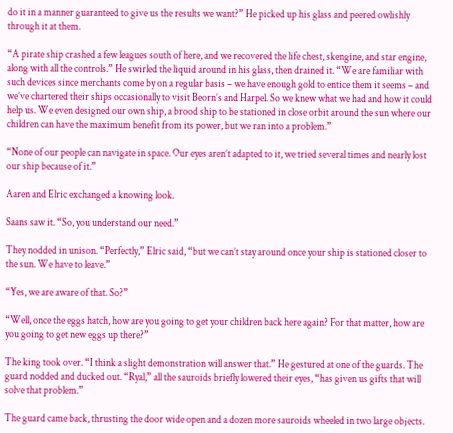do it in a manner guaranteed to give us the results we want?” He picked up his glass and peered owlishly through it at them.

“A pirate ship crashed a few leagues south of here, and we recovered the life chest, skengine, and star engine, along with all the controls.” He swirled the liquid around in his glass, then drained it. “We are familiar with such devices since merchants come by on a regular basis – we have enough gold to entice them it seems – and we’ve chartered their ships occasionally to visit Beorn’s and Harpel. So we knew what we had and how it could help us. We even designed our own ship, a brood ship to be stationed in close orbit around the sun where our children can have the maximum benefit from its power, but we ran into a problem.”

“None of our people can navigate in space. Our eyes aren’t adapted to it, we tried several times and nearly lost our ship because of it.”

Aaren and Elric exchanged a knowing look.

Saans saw it. “So, you understand our need.”

They nodded in unison. “Perfectly,” Elric said, “but we can’t stay around once your ship is stationed closer to the sun. We have to leave.”

“Yes, we are aware of that. So?”

“Well, once the eggs hatch, how are you going to get your children back here again? For that matter, how are you going to get new eggs up there?”

The king took over. “I think a slight demonstration will answer that.” He gestured at one of the guards. The guard nodded and ducked out. “Ryal,” all the sauroids briefly lowered their eyes, “has given us gifts that will solve that problem.”

The guard came back, thrusting the door wide open and a dozen more sauroids wheeled in two large objects.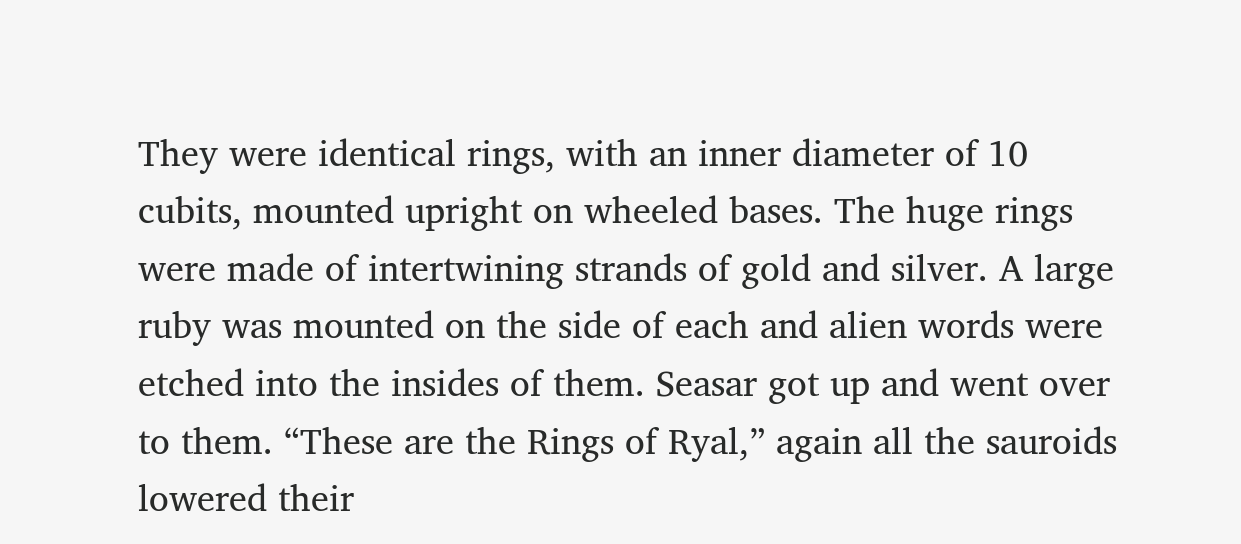They were identical rings, with an inner diameter of 10 cubits, mounted upright on wheeled bases. The huge rings were made of intertwining strands of gold and silver. A large ruby was mounted on the side of each and alien words were etched into the insides of them. Seasar got up and went over to them. “These are the Rings of Ryal,” again all the sauroids lowered their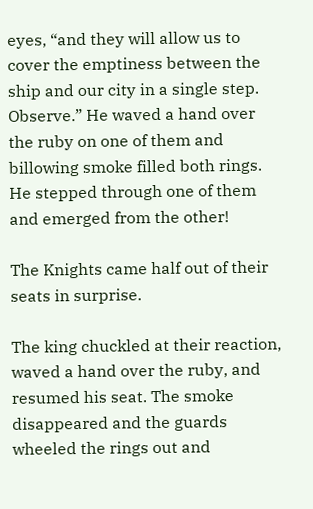eyes, “and they will allow us to cover the emptiness between the ship and our city in a single step. Observe.” He waved a hand over the ruby on one of them and billowing smoke filled both rings. He stepped through one of them and emerged from the other!

The Knights came half out of their seats in surprise.

The king chuckled at their reaction, waved a hand over the ruby, and resumed his seat. The smoke disappeared and the guards wheeled the rings out and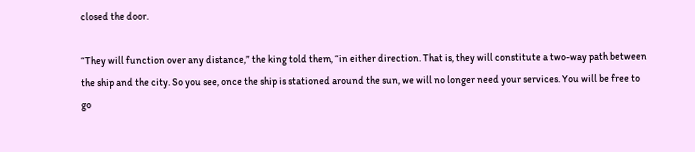closed the door.

“They will function over any distance,” the king told them, “in either direction. That is, they will constitute a two-way path between the ship and the city. So you see, once the ship is stationed around the sun, we will no longer need your services. You will be free to go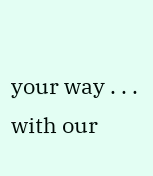your way . . . with our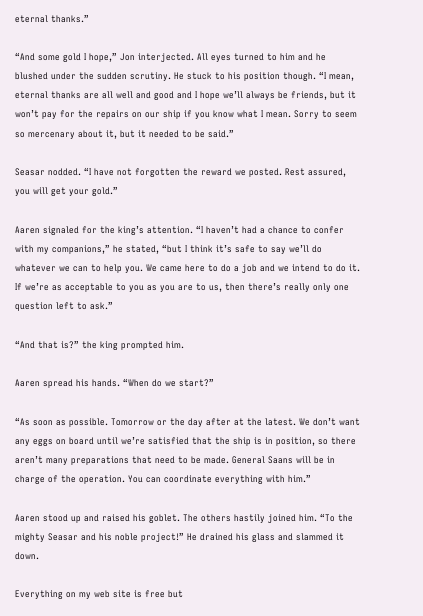eternal thanks.”

“And some gold I hope,” Jon interjected. All eyes turned to him and he blushed under the sudden scrutiny. He stuck to his position though. “I mean, eternal thanks are all well and good and I hope we’ll always be friends, but it won’t pay for the repairs on our ship if you know what I mean. Sorry to seem so mercenary about it, but it needed to be said.”

Seasar nodded. “I have not forgotten the reward we posted. Rest assured, you will get your gold.”

Aaren signaled for the king’s attention. “I haven’t had a chance to confer with my companions,” he stated, “but I think it’s safe to say we’ll do whatever we can to help you. We came here to do a job and we intend to do it. If we’re as acceptable to you as you are to us, then there’s really only one question left to ask.”

“And that is?” the king prompted him.

Aaren spread his hands. “When do we start?”

“As soon as possible. Tomorrow or the day after at the latest. We don’t want any eggs on board until we’re satisfied that the ship is in position, so there aren’t many preparations that need to be made. General Saans will be in charge of the operation. You can coordinate everything with him.”

Aaren stood up and raised his goblet. The others hastily joined him. “To the mighty Seasar and his noble project!” He drained his glass and slammed it down.

Everything on my web site is free but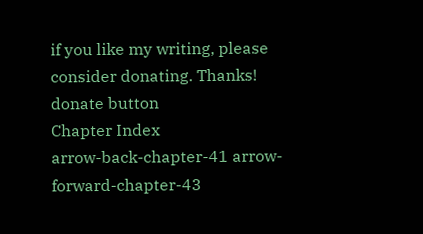if you like my writing, please consider donating. Thanks!
donate button
Chapter Index
arrow-back-chapter-41 arrow-forward-chapter-43